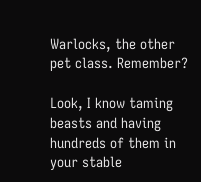Warlocks, the other pet class. Remember?

Look, I know taming beasts and having hundreds of them in your stable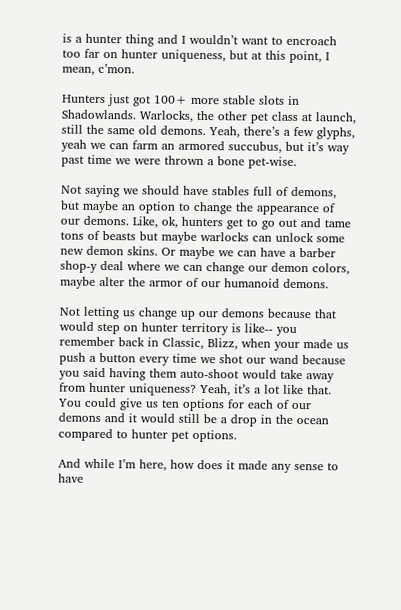is a hunter thing and I wouldn’t want to encroach too far on hunter uniqueness, but at this point, I mean, c’mon.

Hunters just got 100+ more stable slots in Shadowlands. Warlocks, the other pet class at launch, still the same old demons. Yeah, there’s a few glyphs, yeah we can farm an armored succubus, but it’s way past time we were thrown a bone pet-wise.

Not saying we should have stables full of demons, but maybe an option to change the appearance of our demons. Like, ok, hunters get to go out and tame tons of beasts but maybe warlocks can unlock some new demon skins. Or maybe we can have a barber shop-y deal where we can change our demon colors, maybe alter the armor of our humanoid demons.

Not letting us change up our demons because that would step on hunter territory is like-- you remember back in Classic, Blizz, when your made us push a button every time we shot our wand because you said having them auto-shoot would take away from hunter uniqueness? Yeah, it’s a lot like that. You could give us ten options for each of our demons and it would still be a drop in the ocean compared to hunter pet options.

And while I’m here, how does it made any sense to have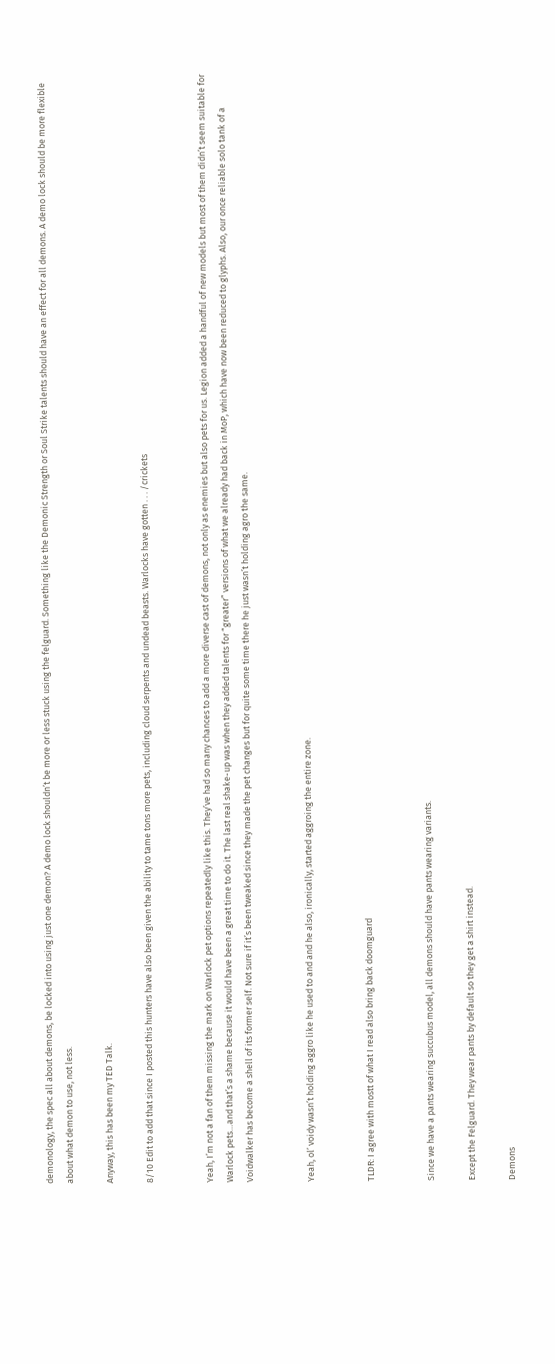demonology, the spec all about demons, be locked into using just one demon? A demo lock shouldn’t be more or less stuck using the felguard. Something like the Demonic Strength or Soul Strike talents should have an effect for all demons. A demo lock should be more flexible about what demon to use, not less.

Anyway, this has been my TED Talk.

8/10 Edit to add that since I posted this hunters have also been given the ability to tame tons more pets, including cloud serpents and undead beasts. Warlocks have gotten . . . /crickets


Yeah, I’m not a fan of them missing the mark on Warlock pet options repeatedly like this. They’ve had so many chances to add a more diverse cast of demons, not only as enemies but also pets for us. Legion added a handful of new models but most of them didn’t seem suitable for Warlock pets…and that’s a shame because it would have been a great time to do it. The last real shake-up was when they added talents for “greater” versions of what we already had back in MoP, which have now been reduced to glyphs. Also, our once reliable solo tank of a Voidwalker has become a shell of its former self. Not sure if it’s been tweaked since they made the pet changes but for quite some time there he just wasn’t holding agro the same.


Yeah, ol’ voidy wasn’t holding aggro like he used to and and he also, ironically, started aggroing the entire zone.


TLDR: I agree with mostt of what I read also bring back doomguard


Since we have a pants wearing succubus model, all demons should have pants wearing variants.

Except the Felguard. They wear pants by default so they get a shirt instead.

Demons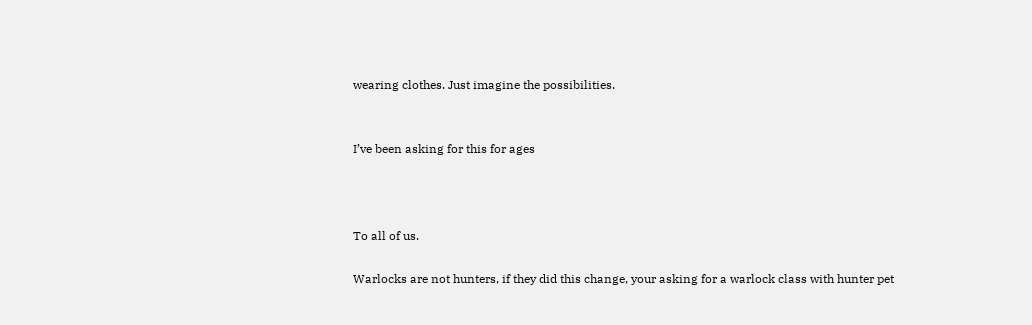wearing clothes. Just imagine the possibilities.


I’ve been asking for this for ages



To all of us.

Warlocks are not hunters, if they did this change, your asking for a warlock class with hunter pet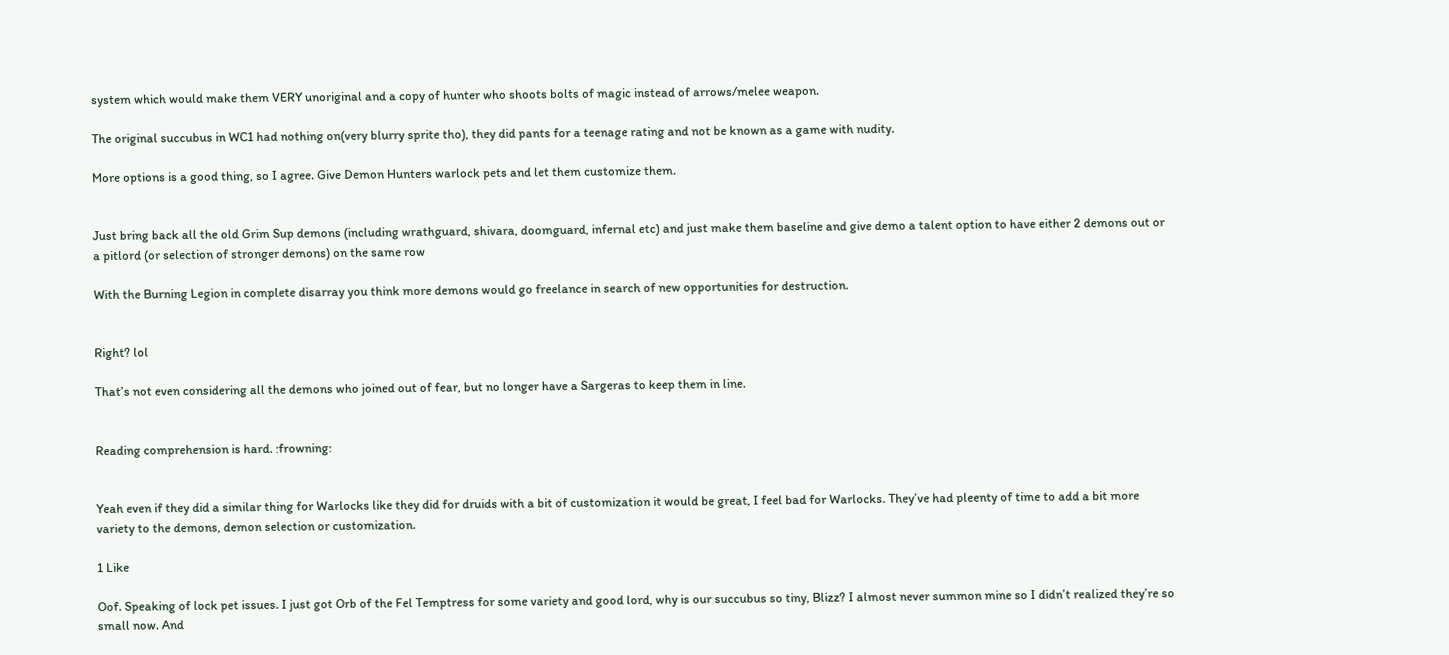system which would make them VERY unoriginal and a copy of hunter who shoots bolts of magic instead of arrows/melee weapon.

The original succubus in WC1 had nothing on(very blurry sprite tho), they did pants for a teenage rating and not be known as a game with nudity.

More options is a good thing, so I agree. Give Demon Hunters warlock pets and let them customize them.


Just bring back all the old Grim Sup demons (including wrathguard, shivara, doomguard, infernal etc) and just make them baseline and give demo a talent option to have either 2 demons out or a pitlord (or selection of stronger demons) on the same row

With the Burning Legion in complete disarray you think more demons would go freelance in search of new opportunities for destruction.


Right? lol

That’s not even considering all the demons who joined out of fear, but no longer have a Sargeras to keep them in line.


Reading comprehension is hard. :frowning:


Yeah even if they did a similar thing for Warlocks like they did for druids with a bit of customization it would be great, I feel bad for Warlocks. They’ve had pleenty of time to add a bit more variety to the demons, demon selection or customization.

1 Like

Oof. Speaking of lock pet issues. I just got Orb of the Fel Temptress for some variety and good lord, why is our succubus so tiny, Blizz? I almost never summon mine so I didn’t realized they’re so small now. And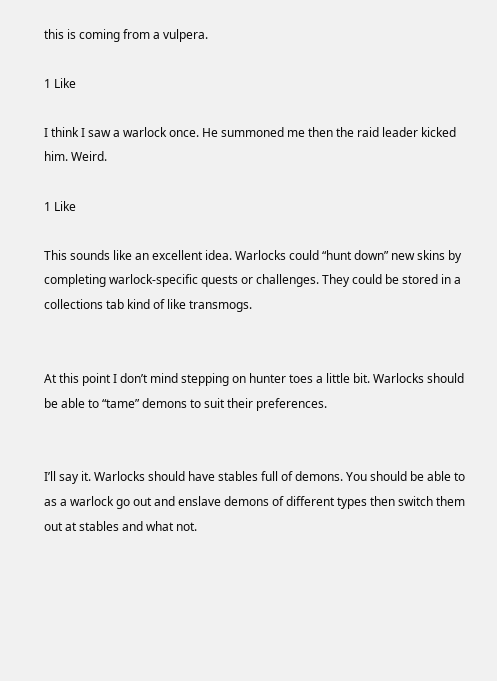this is coming from a vulpera.

1 Like

I think I saw a warlock once. He summoned me then the raid leader kicked him. Weird.

1 Like

This sounds like an excellent idea. Warlocks could “hunt down” new skins by completing warlock-specific quests or challenges. They could be stored in a collections tab kind of like transmogs.


At this point I don’t mind stepping on hunter toes a little bit. Warlocks should be able to “tame” demons to suit their preferences.


I’ll say it. Warlocks should have stables full of demons. You should be able to as a warlock go out and enslave demons of different types then switch them out at stables and what not.